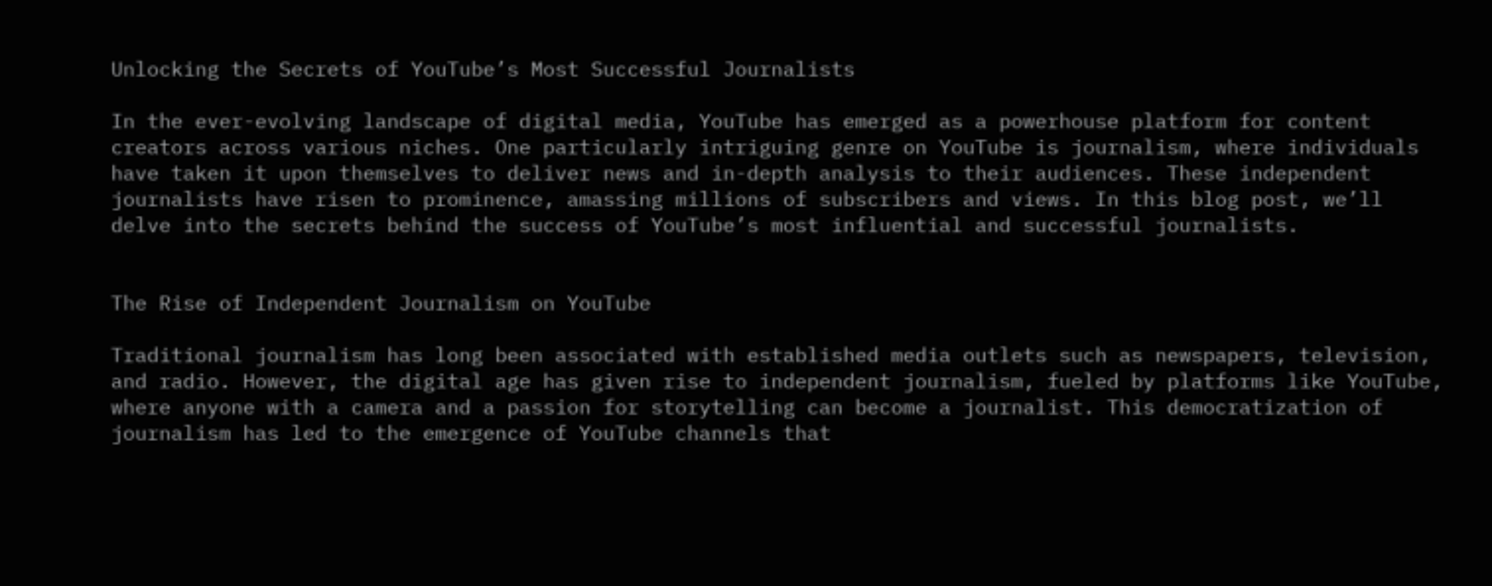Unlocking the Secrets of YouTube’s Most Successful Journalists

In the ever-evolving landscape of digital media, YouTube has emerged as a powerhouse platform for content creators across various niches. One particularly intriguing genre on YouTube is journalism, where individuals have taken it upon themselves to deliver news and in-depth analysis to their audiences. These independent journalists have risen to prominence, amassing millions of subscribers and views. In this blog post, we’ll delve into the secrets behind the success of YouTube’s most influential and successful journalists.


The Rise of Independent Journalism on YouTube

Traditional journalism has long been associated with established media outlets such as newspapers, television, and radio. However, the digital age has given rise to independent journalism, fueled by platforms like YouTube, where anyone with a camera and a passion for storytelling can become a journalist. This democratization of journalism has led to the emergence of YouTube channels that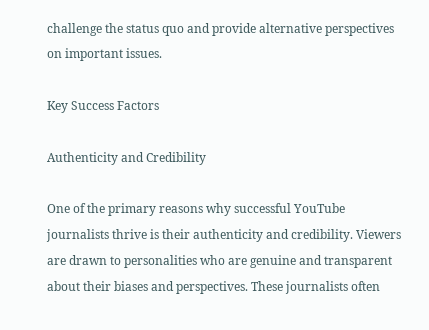challenge the status quo and provide alternative perspectives on important issues.

Key Success Factors

Authenticity and Credibility

One of the primary reasons why successful YouTube journalists thrive is their authenticity and credibility. Viewers are drawn to personalities who are genuine and transparent about their biases and perspectives. These journalists often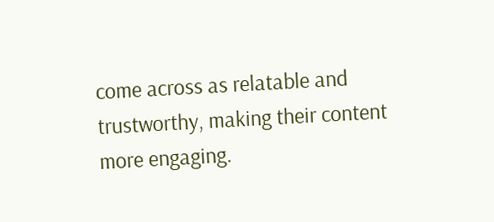come across as relatable and trustworthy, making their content more engaging.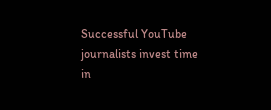Successful YouTube journalists invest time in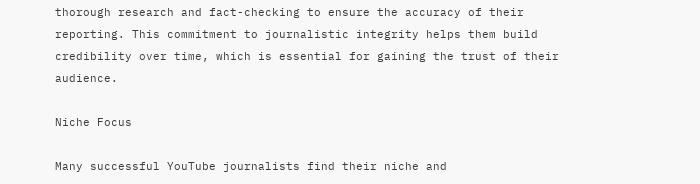thorough research and fact-checking to ensure the accuracy of their reporting. This commitment to journalistic integrity helps them build credibility over time, which is essential for gaining the trust of their audience.

Niche Focus

Many successful YouTube journalists find their niche and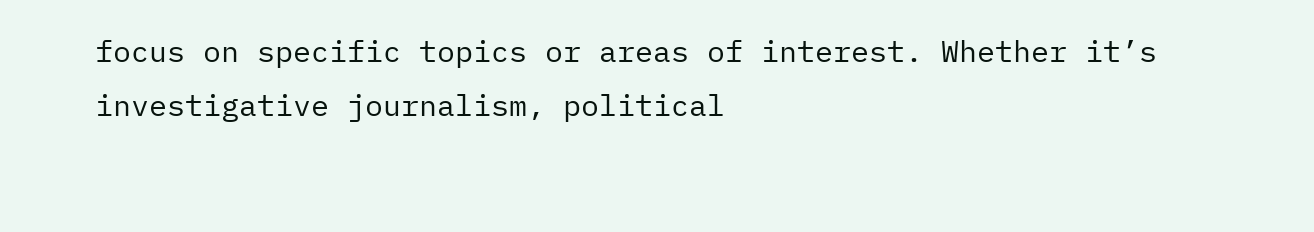focus on specific topics or areas of interest. Whether it’s investigative journalism, political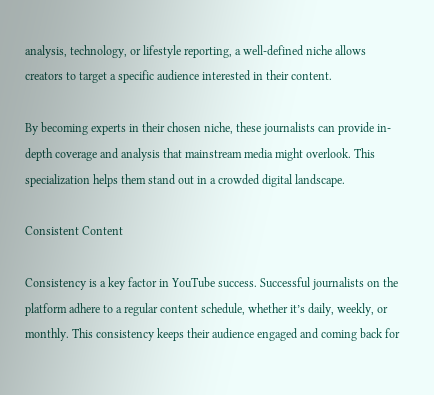analysis, technology, or lifestyle reporting, a well-defined niche allows creators to target a specific audience interested in their content.

By becoming experts in their chosen niche, these journalists can provide in-depth coverage and analysis that mainstream media might overlook. This specialization helps them stand out in a crowded digital landscape.

Consistent Content

Consistency is a key factor in YouTube success. Successful journalists on the platform adhere to a regular content schedule, whether it’s daily, weekly, or monthly. This consistency keeps their audience engaged and coming back for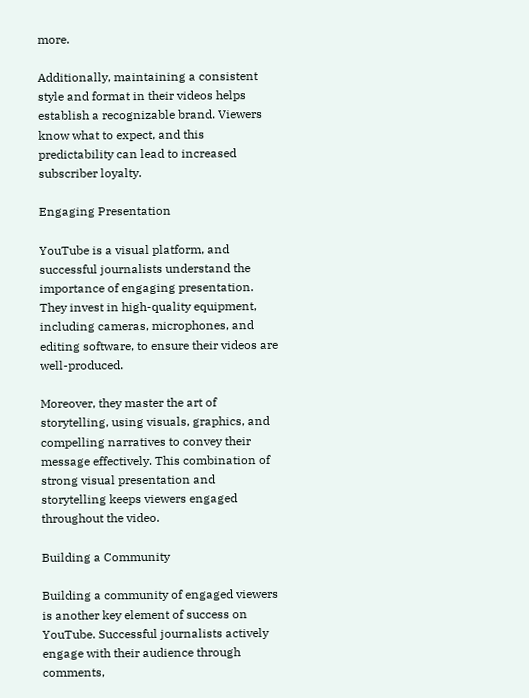more.

Additionally, maintaining a consistent style and format in their videos helps establish a recognizable brand. Viewers know what to expect, and this predictability can lead to increased subscriber loyalty.

Engaging Presentation

YouTube is a visual platform, and successful journalists understand the importance of engaging presentation. They invest in high-quality equipment, including cameras, microphones, and editing software, to ensure their videos are well-produced.

Moreover, they master the art of storytelling, using visuals, graphics, and compelling narratives to convey their message effectively. This combination of strong visual presentation and storytelling keeps viewers engaged throughout the video.

Building a Community

Building a community of engaged viewers is another key element of success on YouTube. Successful journalists actively engage with their audience through comments,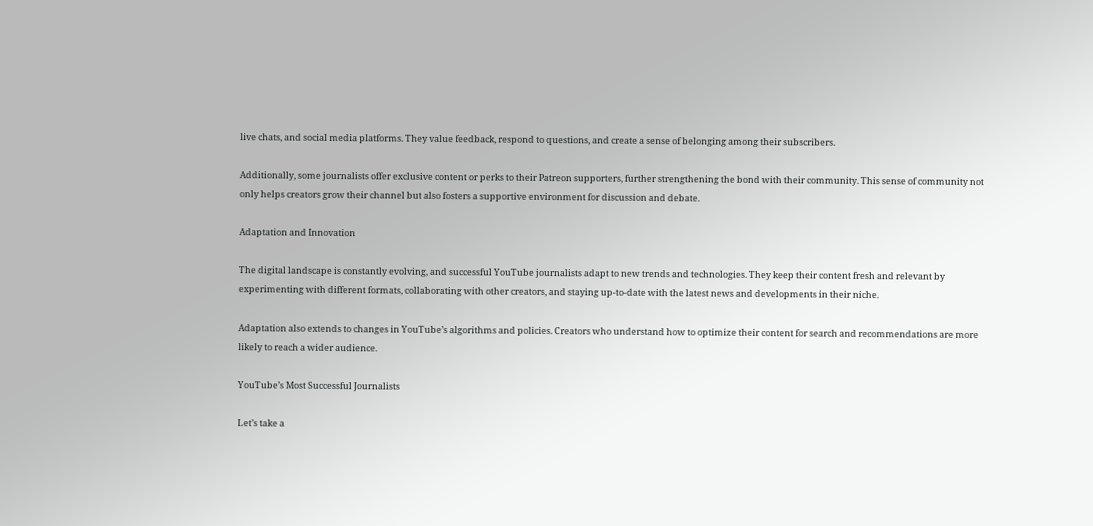live chats, and social media platforms. They value feedback, respond to questions, and create a sense of belonging among their subscribers.

Additionally, some journalists offer exclusive content or perks to their Patreon supporters, further strengthening the bond with their community. This sense of community not only helps creators grow their channel but also fosters a supportive environment for discussion and debate.

Adaptation and Innovation

The digital landscape is constantly evolving, and successful YouTube journalists adapt to new trends and technologies. They keep their content fresh and relevant by experimenting with different formats, collaborating with other creators, and staying up-to-date with the latest news and developments in their niche.

Adaptation also extends to changes in YouTube’s algorithms and policies. Creators who understand how to optimize their content for search and recommendations are more likely to reach a wider audience.

YouTube’s Most Successful Journalists

Let’s take a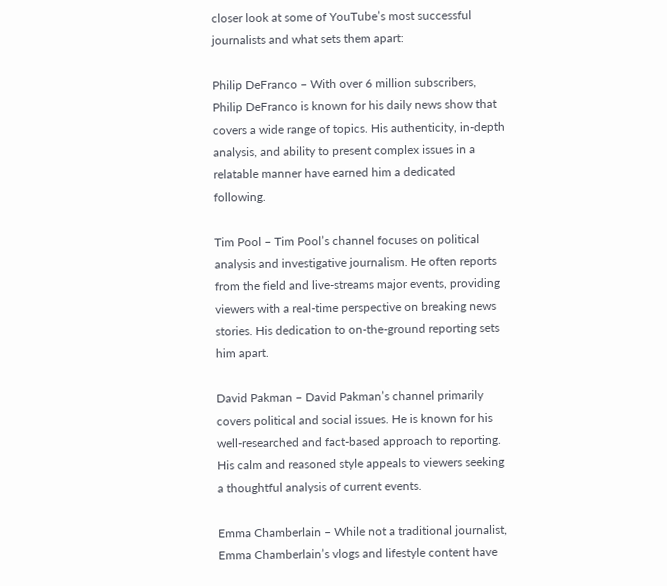closer look at some of YouTube’s most successful journalists and what sets them apart:

Philip DeFranco – With over 6 million subscribers, Philip DeFranco is known for his daily news show that covers a wide range of topics. His authenticity, in-depth analysis, and ability to present complex issues in a relatable manner have earned him a dedicated following.

Tim Pool – Tim Pool’s channel focuses on political analysis and investigative journalism. He often reports from the field and live-streams major events, providing viewers with a real-time perspective on breaking news stories. His dedication to on-the-ground reporting sets him apart.

David Pakman – David Pakman’s channel primarily covers political and social issues. He is known for his well-researched and fact-based approach to reporting. His calm and reasoned style appeals to viewers seeking a thoughtful analysis of current events.

Emma Chamberlain – While not a traditional journalist, Emma Chamberlain’s vlogs and lifestyle content have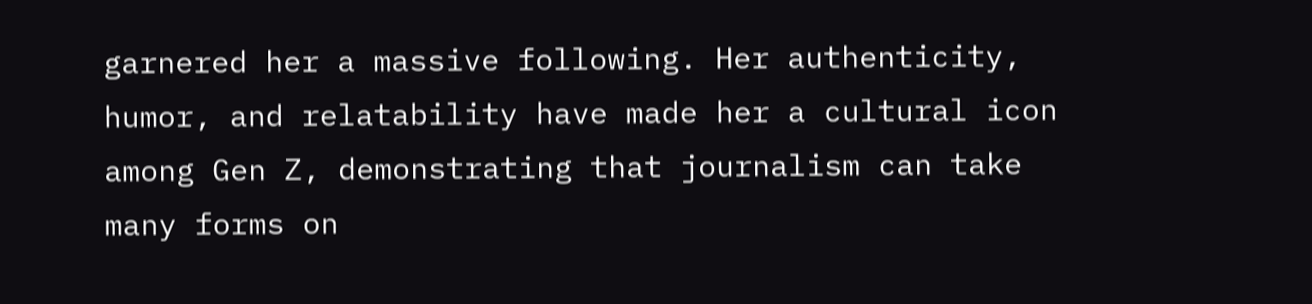garnered her a massive following. Her authenticity, humor, and relatability have made her a cultural icon among Gen Z, demonstrating that journalism can take many forms on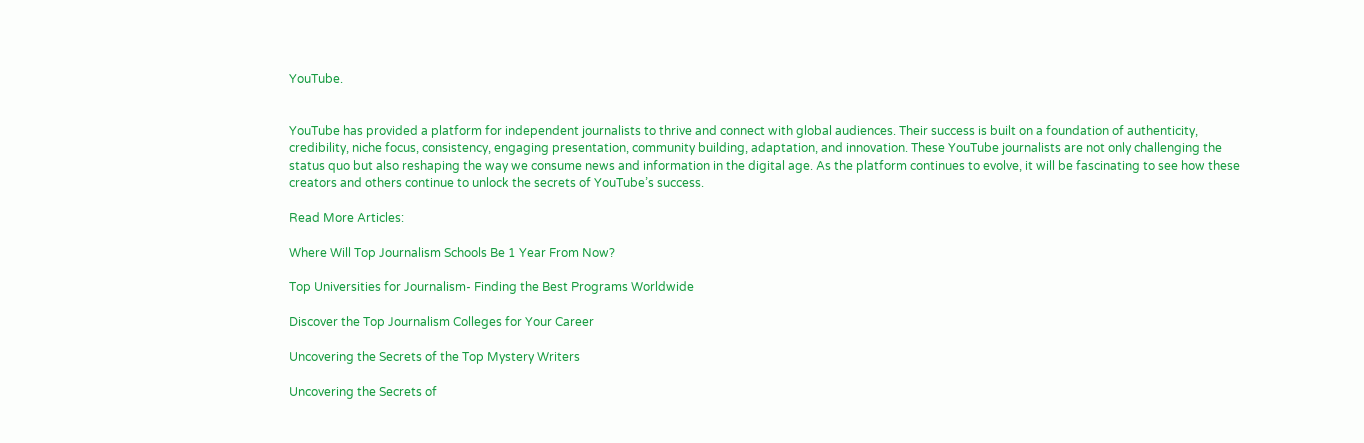YouTube.


YouTube has provided a platform for independent journalists to thrive and connect with global audiences. Their success is built on a foundation of authenticity, credibility, niche focus, consistency, engaging presentation, community building, adaptation, and innovation. These YouTube journalists are not only challenging the status quo but also reshaping the way we consume news and information in the digital age. As the platform continues to evolve, it will be fascinating to see how these creators and others continue to unlock the secrets of YouTube’s success.

Read More Articles:

Where Will Top Journalism Schools Be 1 Year From Now?

Top Universities for Journalism- Finding the Best Programs Worldwide

Discover the Top Journalism Colleges for Your Career

Uncovering the Secrets of the Top Mystery Writers

Uncovering the Secrets of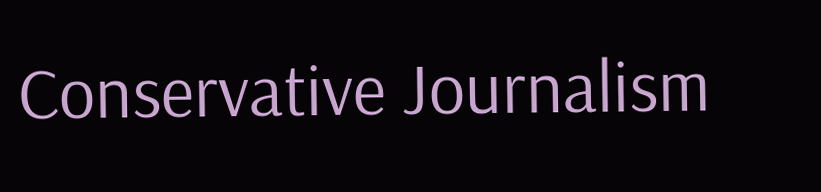Conservative Journalism